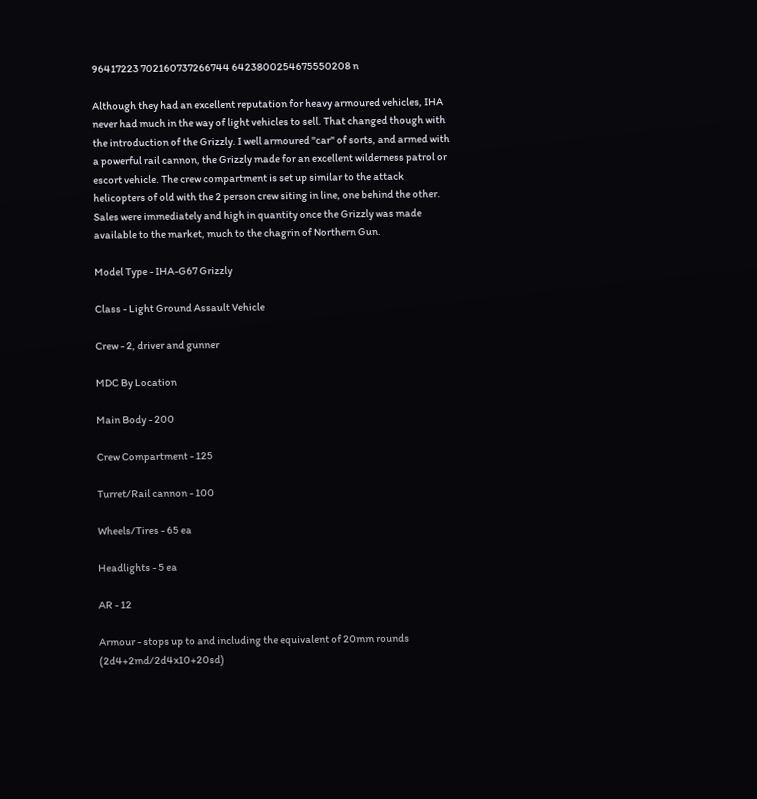96417223 702160737266744 6423800254675550208 n

Although they had an excellent reputation for heavy armoured vehicles, IHA never had much in the way of light vehicles to sell. That changed though with the introduction of the Grizzly. I well armoured "car" of sorts, and armed with a powerful rail cannon, the Grizzly made for an excellent wilderness patrol or escort vehicle. The crew compartment is set up similar to the attack helicopters of old with the 2 person crew siting in line, one behind the other. Sales were immediately and high in quantity once the Grizzly was made available to the market, much to the chagrin of Northern Gun.

Model Type - IHA-G67 Grizzly

Class - Light Ground Assault Vehicle

Crew - 2, driver and gunner

MDC By Location

Main Body - 200

Crew Compartment - 125

Turret/Rail cannon - 100

Wheels/Tires - 65 ea

Headlights - 5 ea

AR - 12

Armour - stops up to and including the equivalent of 20mm rounds (2d4+2md/2d4x10+20sd)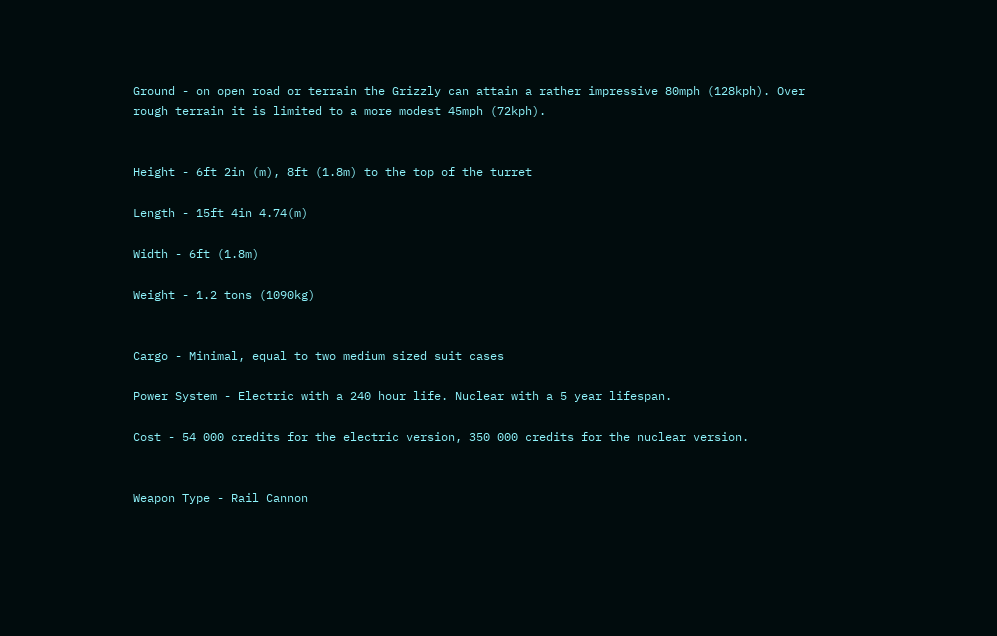Ground - on open road or terrain the Grizzly can attain a rather impressive 80mph (128kph). Over rough terrain it is limited to a more modest 45mph (72kph).


Height - 6ft 2in (m), 8ft (1.8m) to the top of the turret

Length - 15ft 4in 4.74(m)

Width - 6ft (1.8m)

Weight - 1.2 tons (1090kg)


Cargo - Minimal, equal to two medium sized suit cases

Power System - Electric with a 240 hour life. Nuclear with a 5 year lifespan.

Cost - 54 000 credits for the electric version, 350 000 credits for the nuclear version.


Weapon Type - Rail Cannon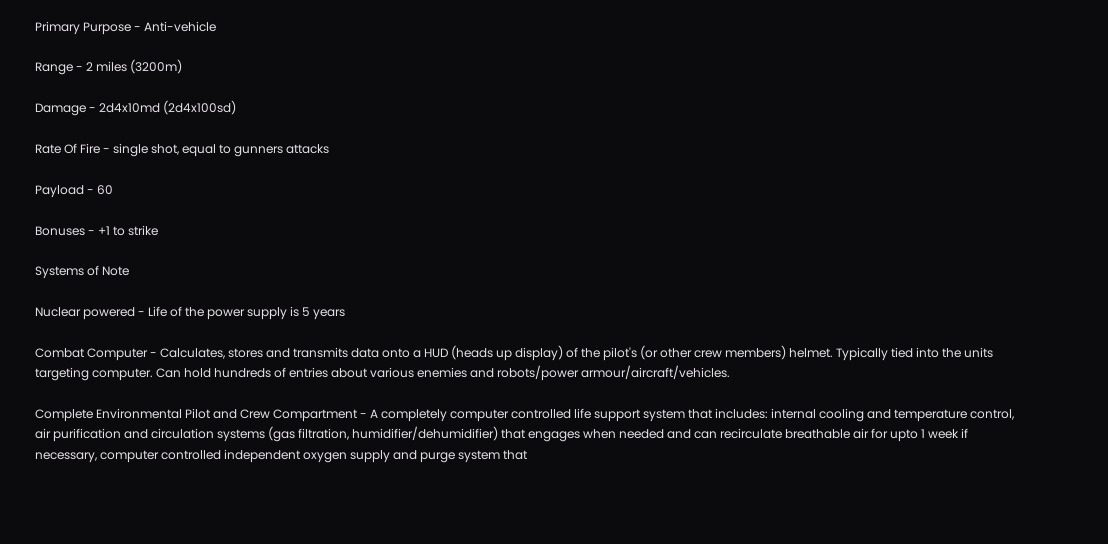Primary Purpose - Anti-vehicle

Range - 2 miles (3200m)

Damage - 2d4x10md (2d4x100sd)

Rate Of Fire - single shot, equal to gunners attacks

Payload - 60

Bonuses - +1 to strike

Systems of Note

Nuclear powered - Life of the power supply is 5 years

Combat Computer - Calculates, stores and transmits data onto a HUD (heads up display) of the pilot's (or other crew members) helmet. Typically tied into the units targeting computer. Can hold hundreds of entries about various enemies and robots/power armour/aircraft/vehicles.

Complete Environmental Pilot and Crew Compartment - A completely computer controlled life support system that includes: internal cooling and temperature control, air purification and circulation systems (gas filtration, humidifier/dehumidifier) that engages when needed and can recirculate breathable air for upto 1 week if necessary, computer controlled independent oxygen supply and purge system that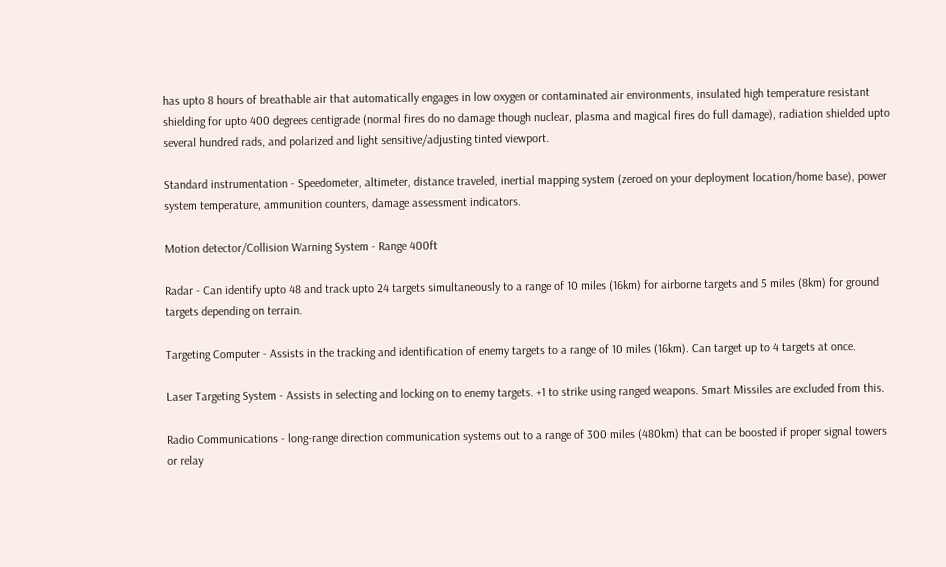has upto 8 hours of breathable air that automatically engages in low oxygen or contaminated air environments, insulated high temperature resistant shielding for upto 400 degrees centigrade (normal fires do no damage though nuclear, plasma and magical fires do full damage), radiation shielded upto several hundred rads, and polarized and light sensitive/adjusting tinted viewport.

Standard instrumentation - Speedometer, altimeter, distance traveled, inertial mapping system (zeroed on your deployment location/home base), power system temperature, ammunition counters, damage assessment indicators.

Motion detector/Collision Warning System - Range 400ft

Radar - Can identify upto 48 and track upto 24 targets simultaneously to a range of 10 miles (16km) for airborne targets and 5 miles (8km) for ground targets depending on terrain.

Targeting Computer - Assists in the tracking and identification of enemy targets to a range of 10 miles (16km). Can target up to 4 targets at once.

Laser Targeting System - Assists in selecting and locking on to enemy targets. +1 to strike using ranged weapons. Smart Missiles are excluded from this.

Radio Communications - long-range direction communication systems out to a range of 300 miles (480km) that can be boosted if proper signal towers or relay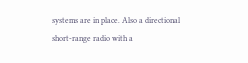systems are in place. Also a directional short-range radio with a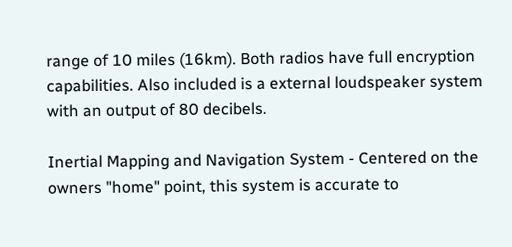range of 10 miles (16km). Both radios have full encryption capabilities. Also included is a external loudspeaker system with an output of 80 decibels.

Inertial Mapping and Navigation System - Centered on the owners "home" point, this system is accurate to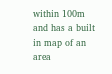within 100m and has a built in map of an area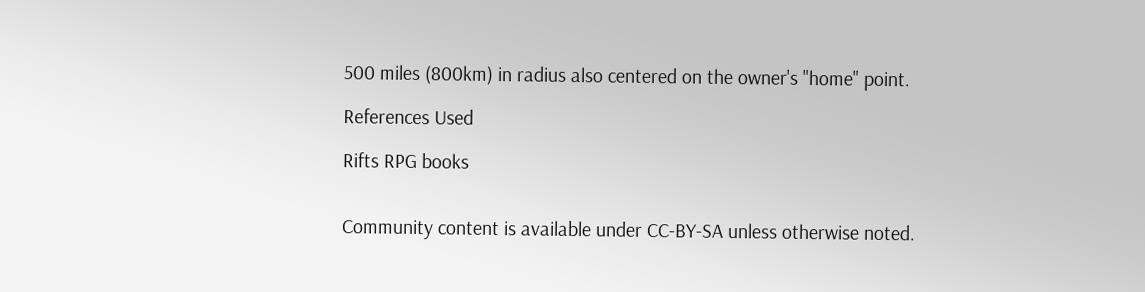500 miles (800km) in radius also centered on the owner's "home" point.

References Used

Rifts RPG books


Community content is available under CC-BY-SA unless otherwise noted.